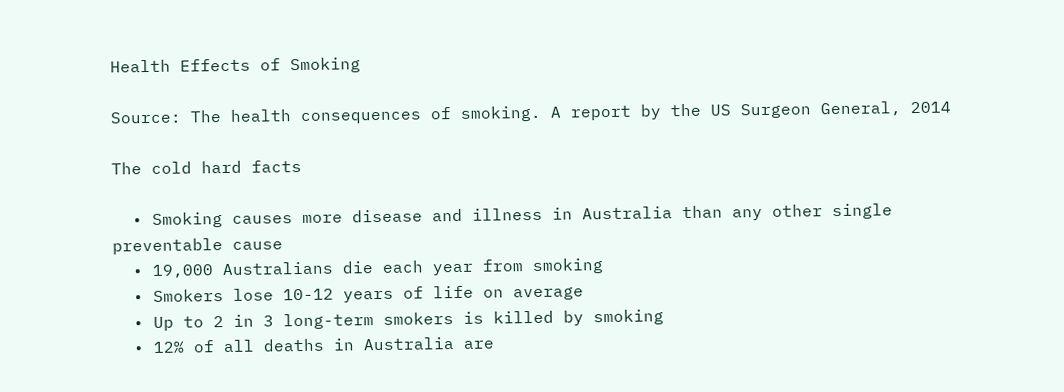Health Effects of Smoking

Source: The health consequences of smoking. A report by the US Surgeon General, 2014

The cold hard facts

  • Smoking causes more disease and illness in Australia than any other single preventable cause
  • 19,000 Australians die each year from smoking
  • Smokers lose 10-12 years of life on average
  • Up to 2 in 3 long-term smokers is killed by smoking
  • 12% of all deaths in Australia are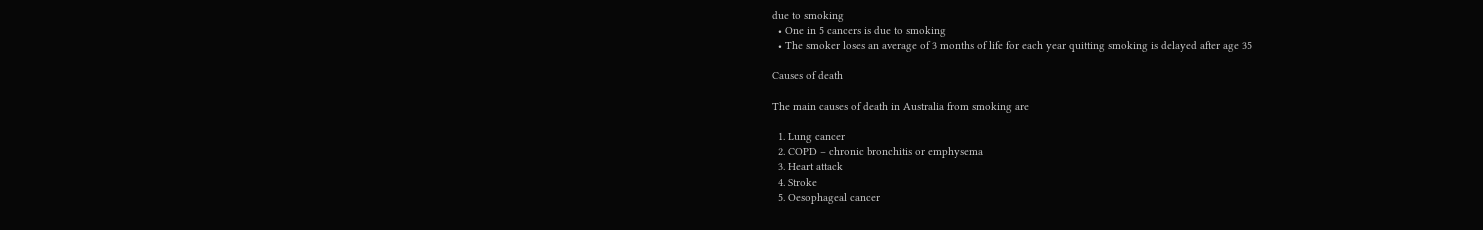due to smoking
  • One in 5 cancers is due to smoking
  • The smoker loses an average of 3 months of life for each year quitting smoking is delayed after age 35

Causes of death

The main causes of death in Australia from smoking are

  1. Lung cancer
  2. COPD – chronic bronchitis or emphysema
  3. Heart attack
  4. Stroke
  5. Oesophageal cancer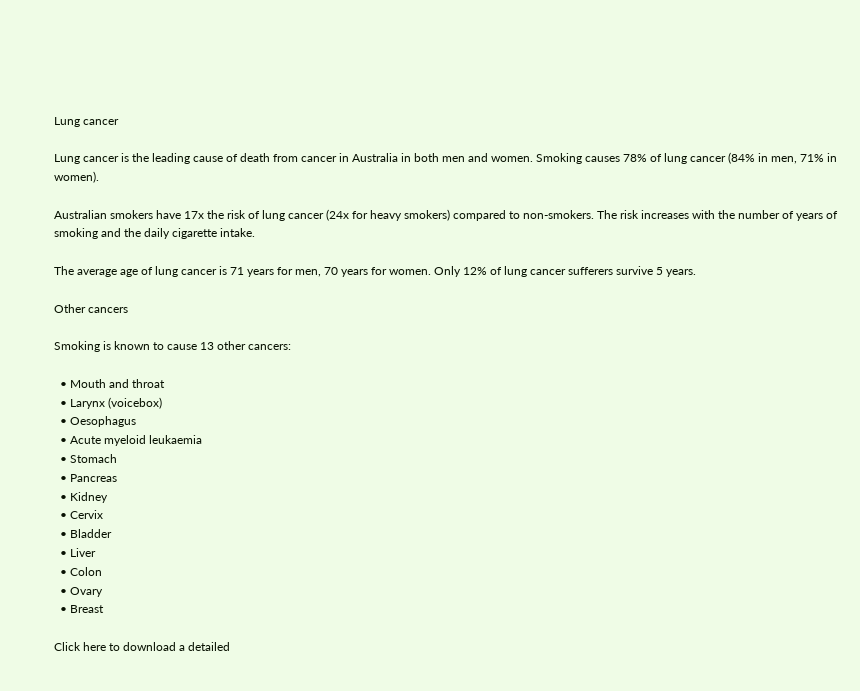Lung cancer

Lung cancer is the leading cause of death from cancer in Australia in both men and women. Smoking causes 78% of lung cancer (84% in men, 71% in women).

Australian smokers have 17x the risk of lung cancer (24x for heavy smokers) compared to non-smokers. The risk increases with the number of years of smoking and the daily cigarette intake.

The average age of lung cancer is 71 years for men, 70 years for women. Only 12% of lung cancer sufferers survive 5 years.

Other cancers

Smoking is known to cause 13 other cancers:

  • Mouth and throat
  • Larynx (voicebox)
  • Oesophagus
  • Acute myeloid leukaemia
  • Stomach
  • Pancreas
  • Kidney
  • Cervix
  • Bladder
  • Liver
  • Colon
  • Ovary
  • Breast

Click here to download a detailed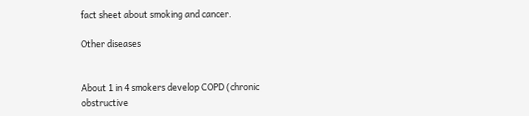fact sheet about smoking and cancer.

Other diseases


About 1 in 4 smokers develop COPD (chronic obstructive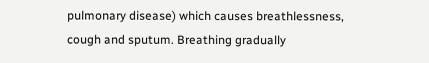pulmonary disease) which causes breathlessness, cough and sputum. Breathing gradually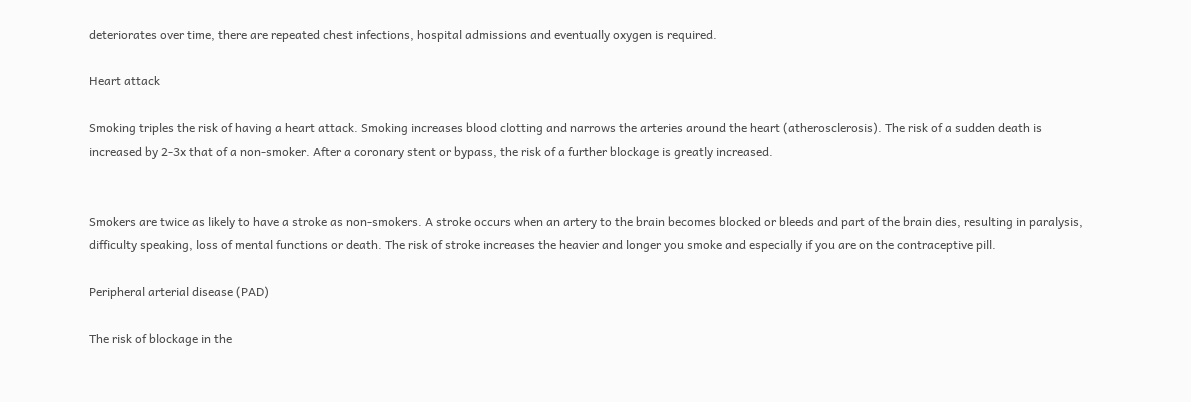deteriorates over time, there are repeated chest infections, hospital admissions and eventually oxygen is required.

Heart attack

Smoking triples the risk of having a heart attack. Smoking increases blood clotting and narrows the arteries around the heart (atherosclerosis). The risk of a sudden death is increased by 2-3x that of a non-smoker. After a coronary stent or bypass, the risk of a further blockage is greatly increased.


Smokers are twice as likely to have a stroke as non-smokers. A stroke occurs when an artery to the brain becomes blocked or bleeds and part of the brain dies, resulting in paralysis, difficulty speaking, loss of mental functions or death. The risk of stroke increases the heavier and longer you smoke and especially if you are on the contraceptive pill.

Peripheral arterial disease (PAD)

The risk of blockage in the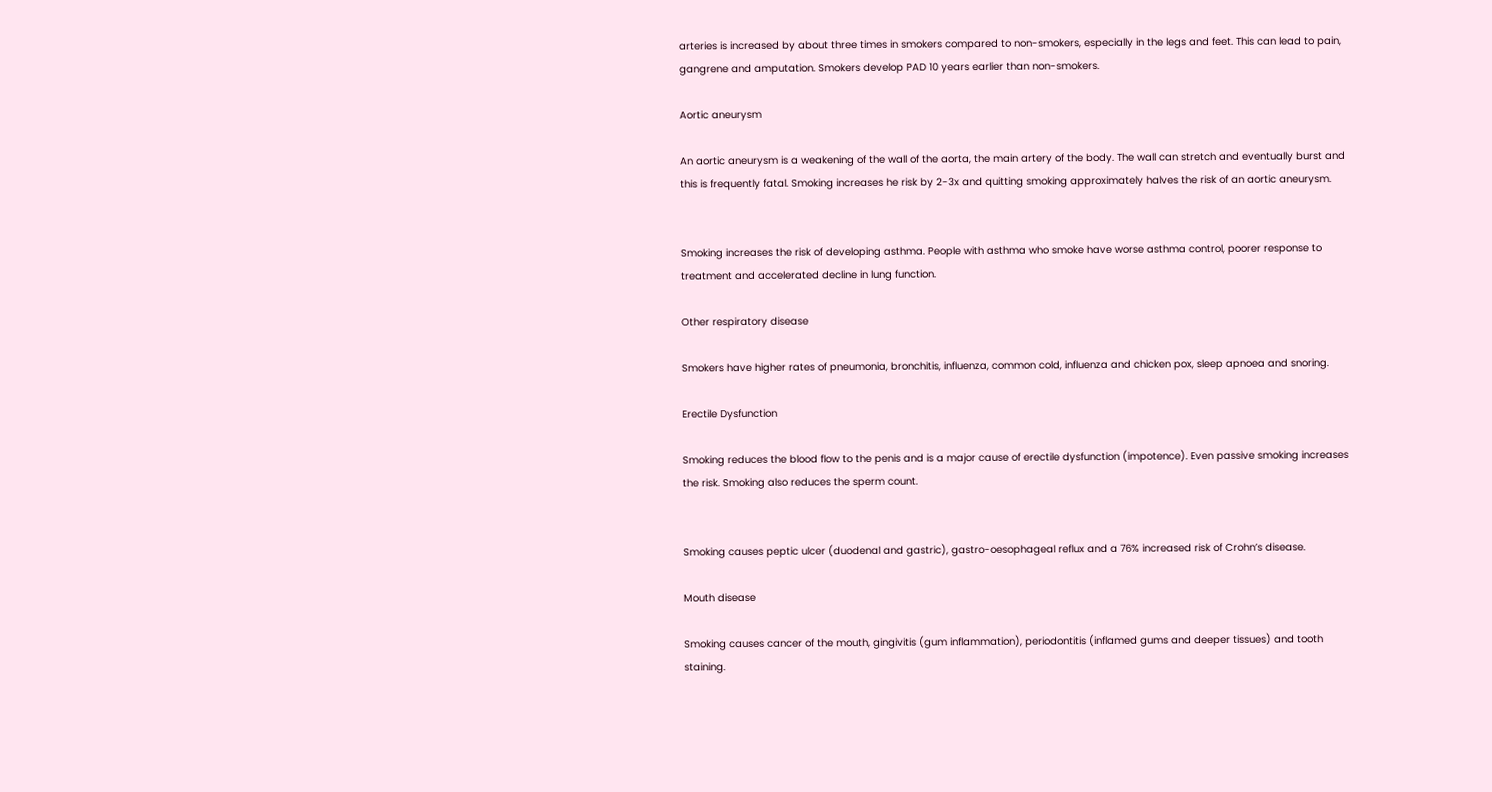arteries is increased by about three times in smokers compared to non-smokers, especially in the legs and feet. This can lead to pain, gangrene and amputation. Smokers develop PAD 10 years earlier than non-smokers.

Aortic aneurysm

An aortic aneurysm is a weakening of the wall of the aorta, the main artery of the body. The wall can stretch and eventually burst and this is frequently fatal. Smoking increases he risk by 2-3x and quitting smoking approximately halves the risk of an aortic aneurysm.


Smoking increases the risk of developing asthma. People with asthma who smoke have worse asthma control, poorer response to treatment and accelerated decline in lung function.

Other respiratory disease

Smokers have higher rates of pneumonia, bronchitis, influenza, common cold, influenza and chicken pox, sleep apnoea and snoring.

Erectile Dysfunction

Smoking reduces the blood flow to the penis and is a major cause of erectile dysfunction (impotence). Even passive smoking increases the risk. Smoking also reduces the sperm count.


Smoking causes peptic ulcer (duodenal and gastric), gastro-oesophageal reflux and a 76% increased risk of Crohn’s disease.

Mouth disease

Smoking causes cancer of the mouth, gingivitis (gum inflammation), periodontitis (inflamed gums and deeper tissues) and tooth staining.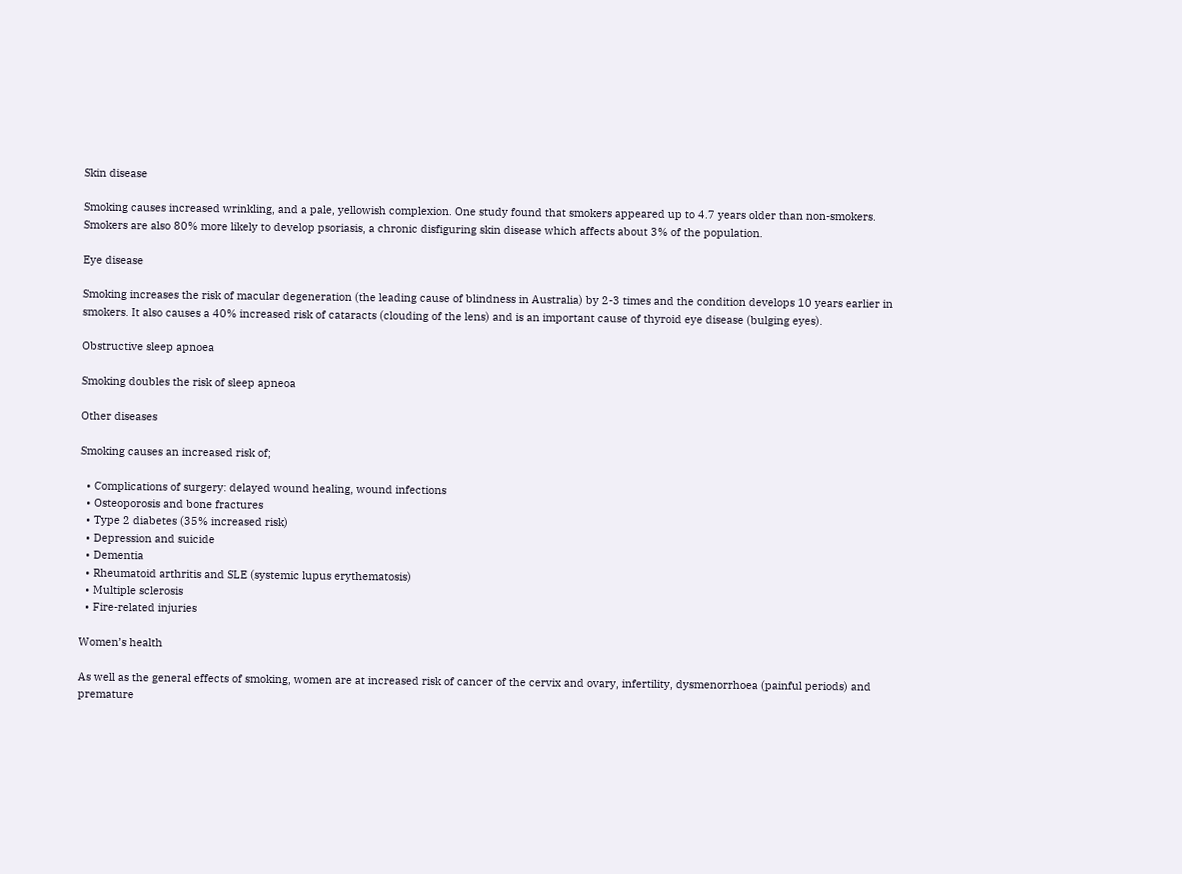Skin disease

Smoking causes increased wrinkling, and a pale, yellowish complexion. One study found that smokers appeared up to 4.7 years older than non-smokers. Smokers are also 80% more likely to develop psoriasis, a chronic disfiguring skin disease which affects about 3% of the population.

Eye disease

Smoking increases the risk of macular degeneration (the leading cause of blindness in Australia) by 2-3 times and the condition develops 10 years earlier in smokers. It also causes a 40% increased risk of cataracts (clouding of the lens) and is an important cause of thyroid eye disease (bulging eyes).

Obstructive sleep apnoea

Smoking doubles the risk of sleep apneoa

Other diseases

Smoking causes an increased risk of;

  • Complications of surgery: delayed wound healing, wound infections
  • Osteoporosis and bone fractures
  • Type 2 diabetes (35% increased risk)
  • Depression and suicide
  • Dementia
  • Rheumatoid arthritis and SLE (systemic lupus erythematosis)
  • Multiple sclerosis
  • Fire-related injuries

Women’s health

As well as the general effects of smoking, women are at increased risk of cancer of the cervix and ovary, infertility, dysmenorrhoea (painful periods) and premature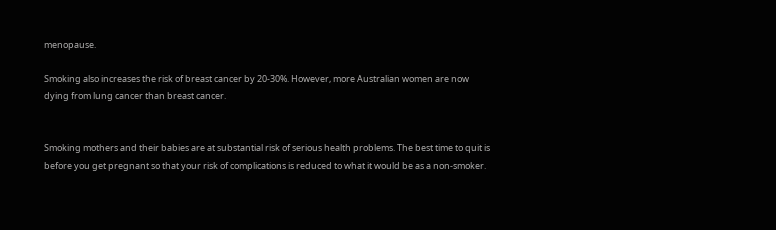menopause.

Smoking also increases the risk of breast cancer by 20-30%. However, more Australian women are now dying from lung cancer than breast cancer.


Smoking mothers and their babies are at substantial risk of serious health problems. The best time to quit is before you get pregnant so that your risk of complications is reduced to what it would be as a non-smoker.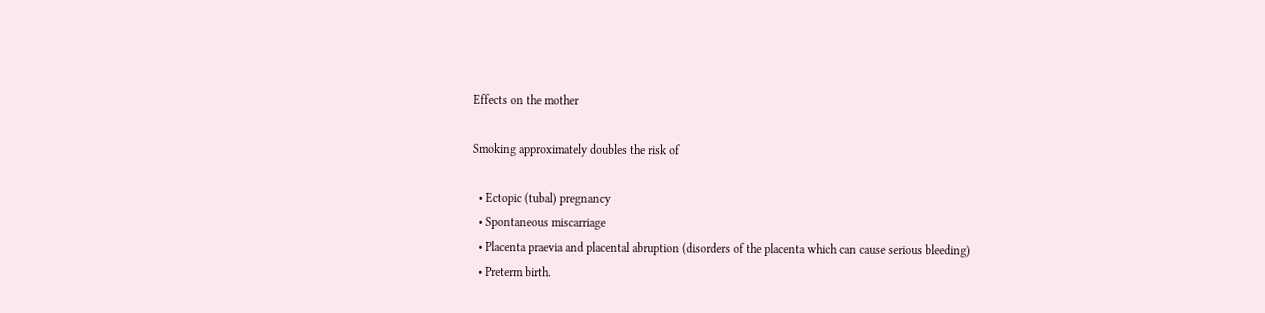Effects on the mother

Smoking approximately doubles the risk of

  • Ectopic (tubal) pregnancy
  • Spontaneous miscarriage
  • Placenta praevia and placental abruption (disorders of the placenta which can cause serious bleeding)
  • Preterm birth.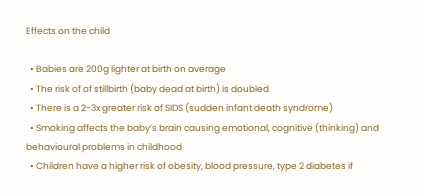Effects on the child

  • Babies are 200g lighter at birth on average
  • The risk of of stillbirth (baby dead at birth) is doubled
  • There is a 2-3x greater risk of SIDS (sudden infant death syndrome)
  • Smoking affects the baby’s brain causing emotional, cognitive (thinking) and behavioural problems in childhood
  • Children have a higher risk of obesity, blood pressure, type 2 diabetes if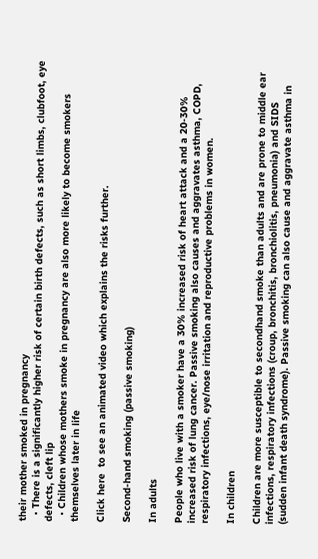their mother smoked in pregnancy
  • There is a significantly higher risk of certain birth defects, such as short limbs, clubfoot, eye defects, cleft lip
  • Children whose mothers smoke in pregnancy are also more likely to become smokers themselves later in life

Click here  to see an animated video which explains the risks further.

Second-hand smoking (passive smoking)

In adults

People who live with a smoker have a 30% increased risk of heart attack and a 20-30% increased risk of lung cancer. Passive smoking also causes and aggravates asthma, COPD, respiratory infections, eye/nose irritation and reproductive problems in women.

In children

Children are more susceptible to secondhand smoke than adults and are prone to middle ear infections, respiratory infections (croup, bronchitis, bronchiolitis, pneumonia) and SIDS (sudden infant death syndrome). Passive smoking can also cause and aggravate asthma in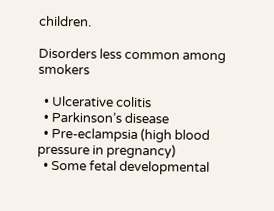children.

Disorders less common among smokers

  • Ulcerative colitis
  • Parkinson’s disease
  • Pre-eclampsia (high blood pressure in pregnancy)
  • Some fetal developmental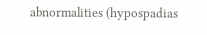abnormalities (hypospadias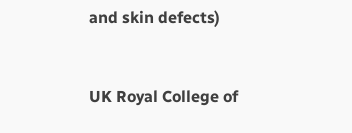and skin defects)


UK Royal College of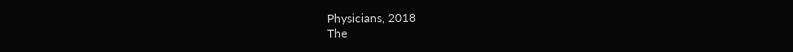Physicians, 2018
The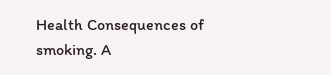Health Consequences of smoking. A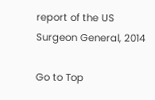report of the US Surgeon General, 2014

Go to Top